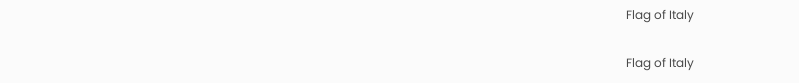Flag of Italy

Flag of Italy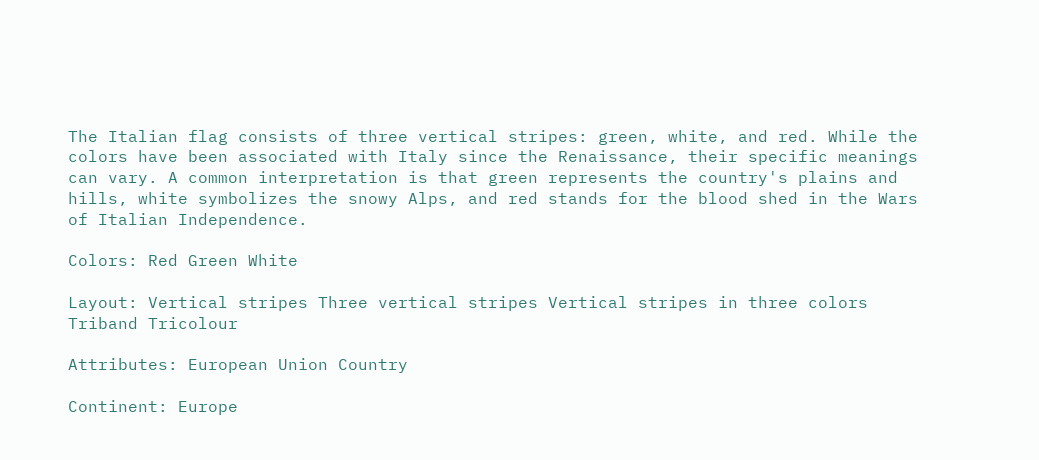The Italian flag consists of three vertical stripes: green, white, and red. While the colors have been associated with Italy since the Renaissance, their specific meanings can vary. A common interpretation is that green represents the country's plains and hills, white symbolizes the snowy Alps, and red stands for the blood shed in the Wars of Italian Independence.

Colors: Red Green White

Layout: Vertical stripes Three vertical stripes Vertical stripes in three colors Triband Tricolour

Attributes: European Union Country

Continent: Europe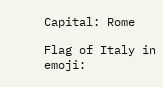Capital: Rome

Flag of Italy in emoji: